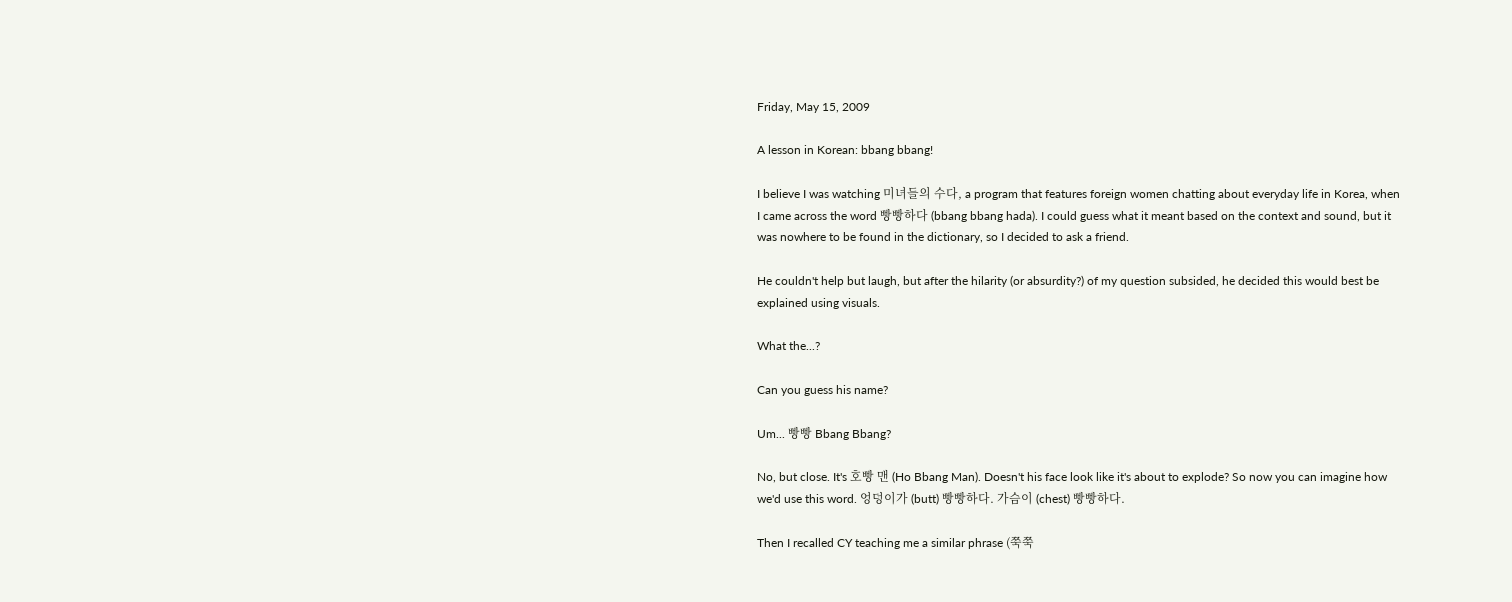Friday, May 15, 2009

A lesson in Korean: bbang bbang!

I believe I was watching 미녀들의 수다, a program that features foreign women chatting about everyday life in Korea, when I came across the word 빵빵하다 (bbang bbang hada). I could guess what it meant based on the context and sound, but it was nowhere to be found in the dictionary, so I decided to ask a friend.

He couldn't help but laugh, but after the hilarity (or absurdity?) of my question subsided, he decided this would best be explained using visuals.

What the...?

Can you guess his name?

Um... 빵빵 Bbang Bbang?

No, but close. It's 호빵 맨 (Ho Bbang Man). Doesn't his face look like it's about to explode? So now you can imagine how we'd use this word. 엉덩이가 (butt) 빵빵하다. 가슴이 (chest) 빵빵하다.

Then I recalled CY teaching me a similar phrase (쭉쭉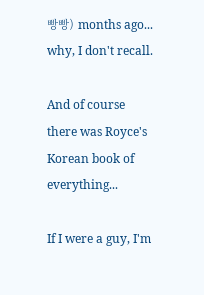빵빵) months ago... why, I don't recall.

And of course there was Royce's Korean book of everything...

If I were a guy, I'm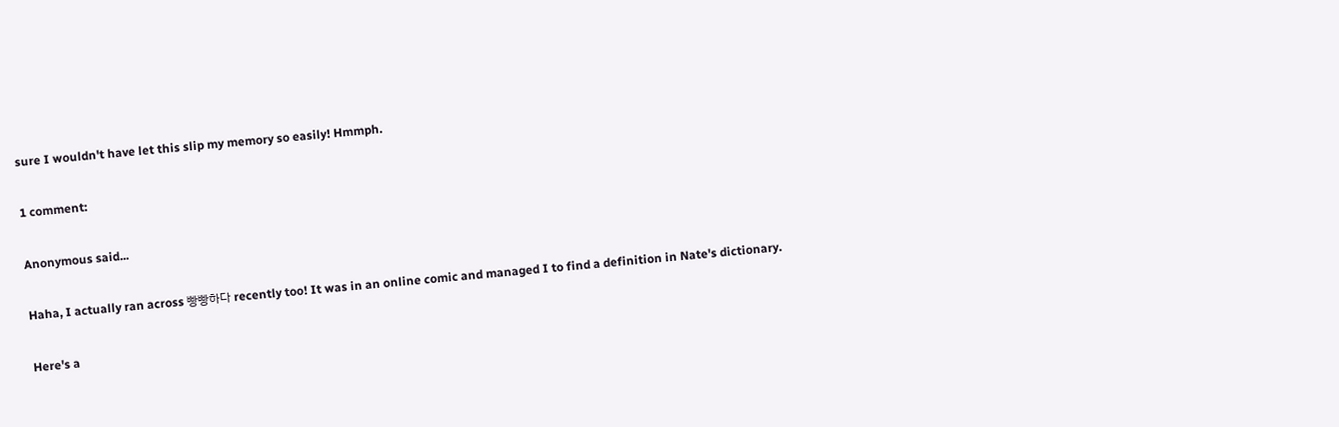sure I wouldn't have let this slip my memory so easily! Hmmph.

1 comment:

Anonymous said...

Haha, I actually ran across 빵빵하다 recently too! It was in an online comic and managed I to find a definition in Nate's dictionary.

Here's a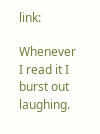link:

Whenever I read it I burst out laughing.